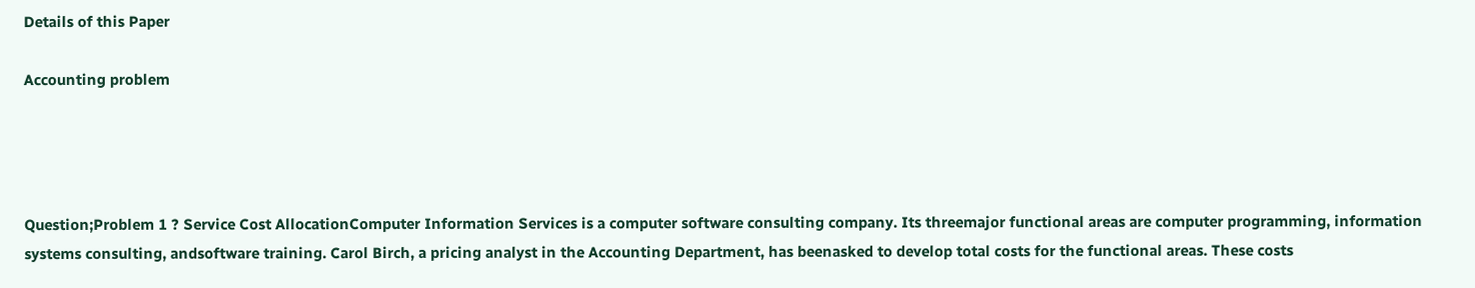Details of this Paper

Accounting problem




Question;Problem 1 ? Service Cost AllocationComputer Information Services is a computer software consulting company. Its threemajor functional areas are computer programming, information systems consulting, andsoftware training. Carol Birch, a pricing analyst in the Accounting Department, has beenasked to develop total costs for the functional areas. These costs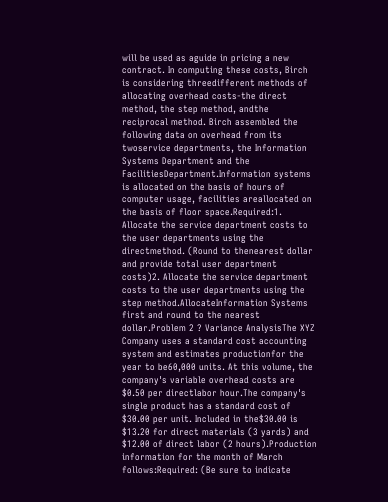will be used as aguide in pricing a new contract. In computing these costs, Birch is considering threedifferent methods of allocating overhead costs-the direct method, the step method, andthe reciprocal method. Birch assembled the following data on overhead from its twoservice departments, the Information Systems Department and the FacilitiesDepartment.Information systems is allocated on the basis of hours of computer usage, facilities areallocated on the basis of floor space.Required:1. Allocate the service department costs to the user departments using the directmethod. (Round to thenearest dollar and provide total user department costs)2. Allocate the service department costs to the user departments using the step method.AllocateInformation Systems first and round to the nearest dollar.Problem 2 ? Variance AnalysisThe XYZ Company uses a standard cost accounting system and estimates productionfor the year to be60,000 units. At this volume, the company's variable overhead costs are $0.50 per directlabor hour.The company's single product has a standard cost of $30.00 per unit. Included in the$30.00 is $13.20 for direct materials (3 yards) and $12.00 of direct labor (2 hours).Production information for the month of March follows:Required: (Be sure to indicate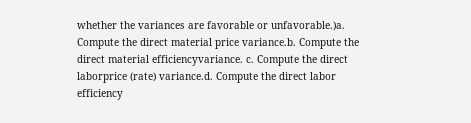whether the variances are favorable or unfavorable.)a. Compute the direct material price variance.b. Compute the direct material efficiencyvariance. c. Compute the direct laborprice (rate) variance.d. Compute the direct labor efficiency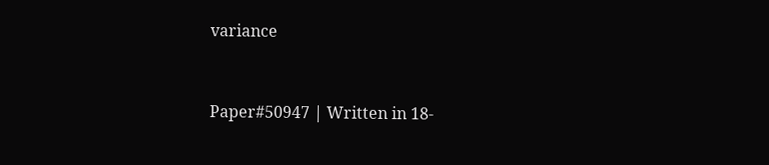variance


Paper#50947 | Written in 18-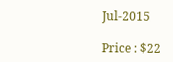Jul-2015

Price : $22